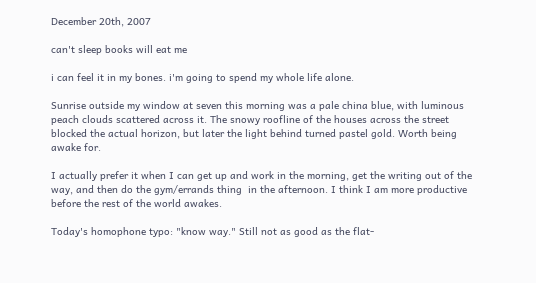December 20th, 2007

can't sleep books will eat me

i can feel it in my bones. i'm going to spend my whole life alone.

Sunrise outside my window at seven this morning was a pale china blue, with luminous peach clouds scattered across it. The snowy roofline of the houses across the street blocked the actual horizon, but later the light behind turned pastel gold. Worth being awake for.

I actually prefer it when I can get up and work in the morning, get the writing out of the way, and then do the gym/errands thing  in the afternoon. I think I am more productive before the rest of the world awakes.

Today's homophone typo: "know way." Still not as good as the flat-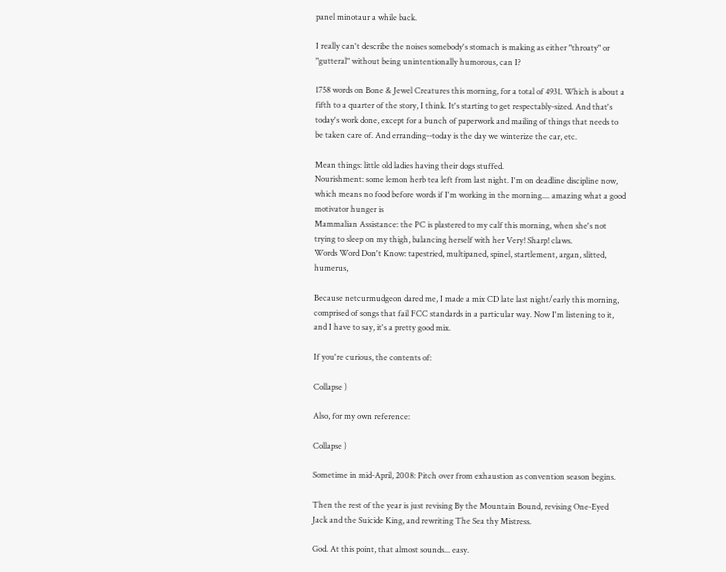panel minotaur a while back.

I really can't describe the noises somebody's stomach is making as either "throaty" or "gutteral" without being unintentionally humorous, can I?

1758 words on Bone & Jewel Creatures this morning, for a total of 4931. Which is about a fifth to a quarter of the story, I think. It's starting to get respectably-sized. And that's today's work done, except for a bunch of paperwork and mailing of things that needs to be taken care of. And erranding--today is the day we winterize the car, etc.

Mean things: little old ladies having their dogs stuffed.
Nourishment: some lemon herb tea left from last night. I'm on deadline discipline now, which means no food before words if I'm working in the morning.... amazing what a good motivator hunger is
Mammalian Assistance: the PC is plastered to my calf this morning, when she's not trying to sleep on my thigh, balancing herself with her Very! Sharp! claws.
Words Word Don't Know: tapestried, multipaned, spinel, startlement, argan, slitted, humerus,

Because netcurmudgeon dared me, I made a mix CD late last night/early this morning, comprised of songs that fail FCC standards in a particular way. Now I'm listening to it, and I have to say, it's a pretty good mix.

If you're curious, the contents of:

Collapse )

Also, for my own reference:

Collapse )

Sometime in mid-April, 2008: Pitch over from exhaustion as convention season begins.

Then the rest of the year is just revising By the Mountain Bound, revising One-Eyed Jack and the Suicide King, and rewriting The Sea thy Mistress.

God. At this point, that almost sounds... easy.